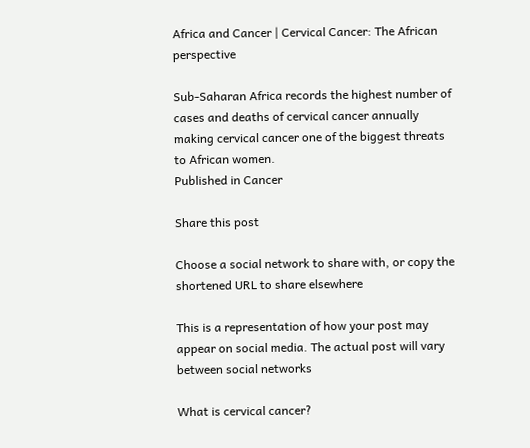Africa and Cancer | Cervical Cancer: The African perspective

Sub-Saharan Africa records the highest number of cases and deaths of cervical cancer annually making cervical cancer one of the biggest threats to African women.
Published in Cancer

Share this post

Choose a social network to share with, or copy the shortened URL to share elsewhere

This is a representation of how your post may appear on social media. The actual post will vary between social networks

What is cervical cancer?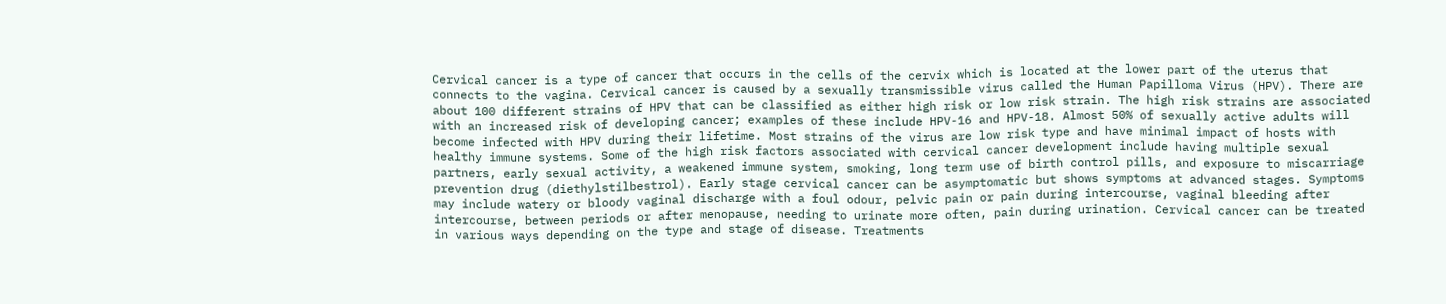Cervical cancer is a type of cancer that occurs in the cells of the cervix which is located at the lower part of the uterus that connects to the vagina. Cervical cancer is caused by a sexually transmissible virus called the Human Papilloma Virus (HPV). There are about 100 different strains of HPV that can be classified as either high risk or low risk strain. The high risk strains are associated with an increased risk of developing cancer; examples of these include HPV-16 and HPV-18. Almost 50% of sexually active adults will become infected with HPV during their lifetime. Most strains of the virus are low risk type and have minimal impact of hosts with healthy immune systems. Some of the high risk factors associated with cervical cancer development include having multiple sexual partners, early sexual activity, a weakened immune system, smoking, long term use of birth control pills, and exposure to miscarriage prevention drug (diethylstilbestrol). Early stage cervical cancer can be asymptomatic but shows symptoms at advanced stages. Symptoms may include watery or bloody vaginal discharge with a foul odour, pelvic pain or pain during intercourse, vaginal bleeding after intercourse, between periods or after menopause, needing to urinate more often, pain during urination. Cervical cancer can be treated in various ways depending on the type and stage of disease. Treatments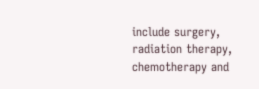include surgery, radiation therapy, chemotherapy and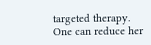targeted therapy. One can reduce her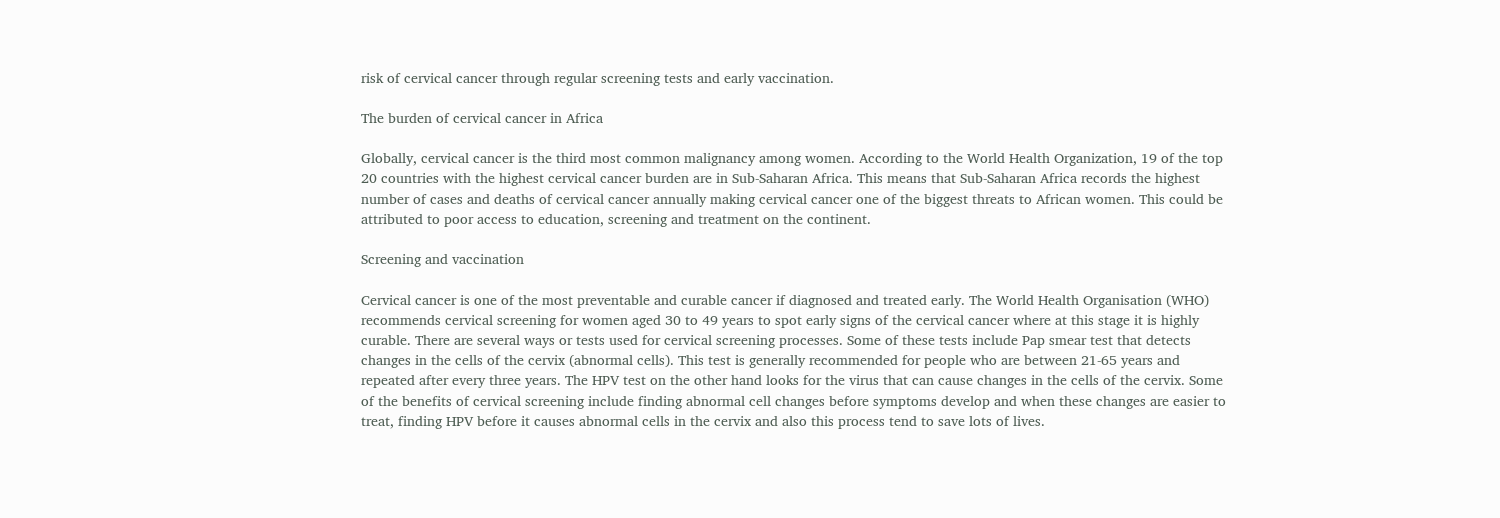risk of cervical cancer through regular screening tests and early vaccination.

The burden of cervical cancer in Africa

Globally, cervical cancer is the third most common malignancy among women. According to the World Health Organization, 19 of the top 20 countries with the highest cervical cancer burden are in Sub-Saharan Africa. This means that Sub-Saharan Africa records the highest number of cases and deaths of cervical cancer annually making cervical cancer one of the biggest threats to African women. This could be attributed to poor access to education, screening and treatment on the continent.

Screening and vaccination

Cervical cancer is one of the most preventable and curable cancer if diagnosed and treated early. The World Health Organisation (WHO) recommends cervical screening for women aged 30 to 49 years to spot early signs of the cervical cancer where at this stage it is highly curable. There are several ways or tests used for cervical screening processes. Some of these tests include Pap smear test that detects changes in the cells of the cervix (abnormal cells). This test is generally recommended for people who are between 21-65 years and repeated after every three years. The HPV test on the other hand looks for the virus that can cause changes in the cells of the cervix. Some of the benefits of cervical screening include finding abnormal cell changes before symptoms develop and when these changes are easier to treat, finding HPV before it causes abnormal cells in the cervix and also this process tend to save lots of lives.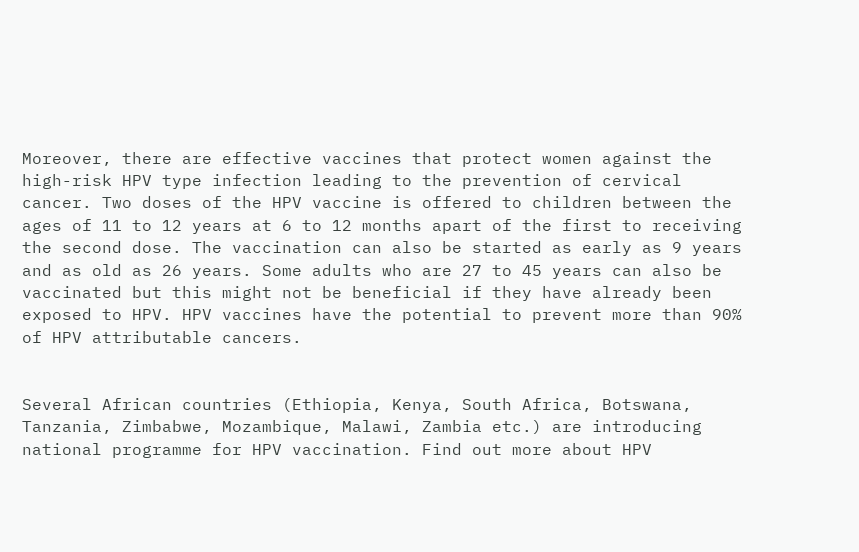Moreover, there are effective vaccines that protect women against the high-risk HPV type infection leading to the prevention of cervical cancer. Two doses of the HPV vaccine is offered to children between the ages of 11 to 12 years at 6 to 12 months apart of the first to receiving the second dose. The vaccination can also be started as early as 9 years and as old as 26 years. Some adults who are 27 to 45 years can also be vaccinated but this might not be beneficial if they have already been exposed to HPV. HPV vaccines have the potential to prevent more than 90% of HPV attributable cancers.


Several African countries (Ethiopia, Kenya, South Africa, Botswana, Tanzania, Zimbabwe, Mozambique, Malawi, Zambia etc.) are introducing national programme for HPV vaccination. Find out more about HPV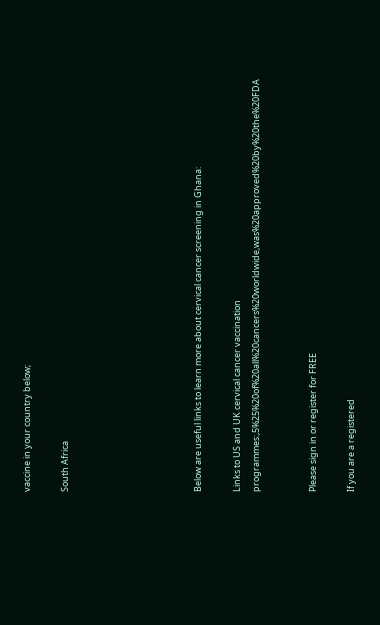vaccine in your country below;

South Africa






Below are useful links to learn more about cervical cancer screening in Ghana:

Links to US and UK cervical cancer vaccination programmes:,5%25%20of%20all%20cancers%20worldwide,was%20approved%20by%20the%20FDA


Please sign in or register for FREE

If you are a registered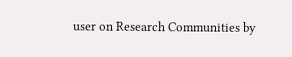user on Research Communities by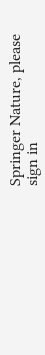Springer Nature, please sign in